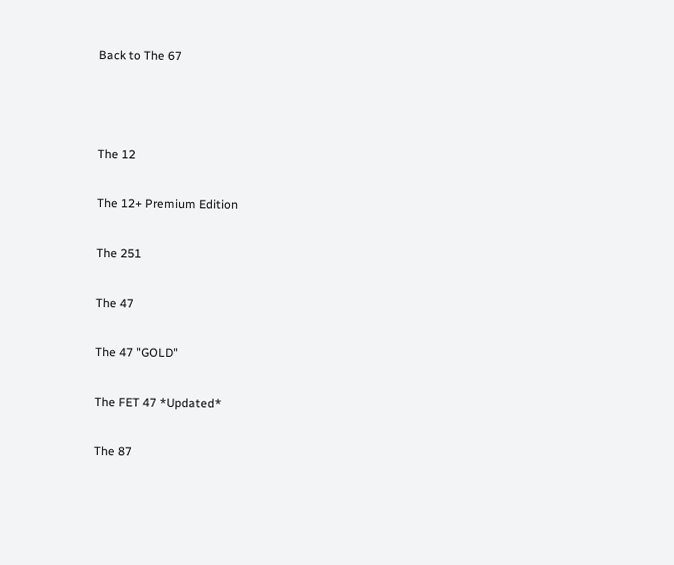Back to The 67



The 12

The 12+ Premium Edition

The 251

The 47

The 47 "GOLD"

The FET 47 *Updated*

The 87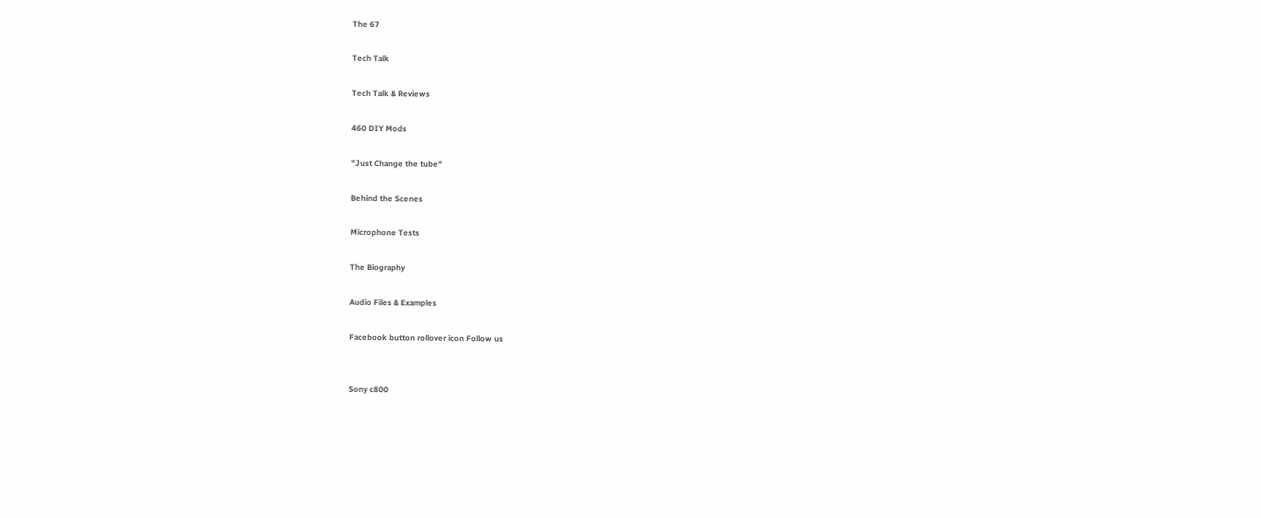The 67

Tech Talk

Tech Talk & Reviews

460 DIY Mods

"Just Change the tube"

Behind the Scenes

Microphone Tests

The Biography

Audio Files & Examples

Facebook button rollover icon Follow us


Sony c800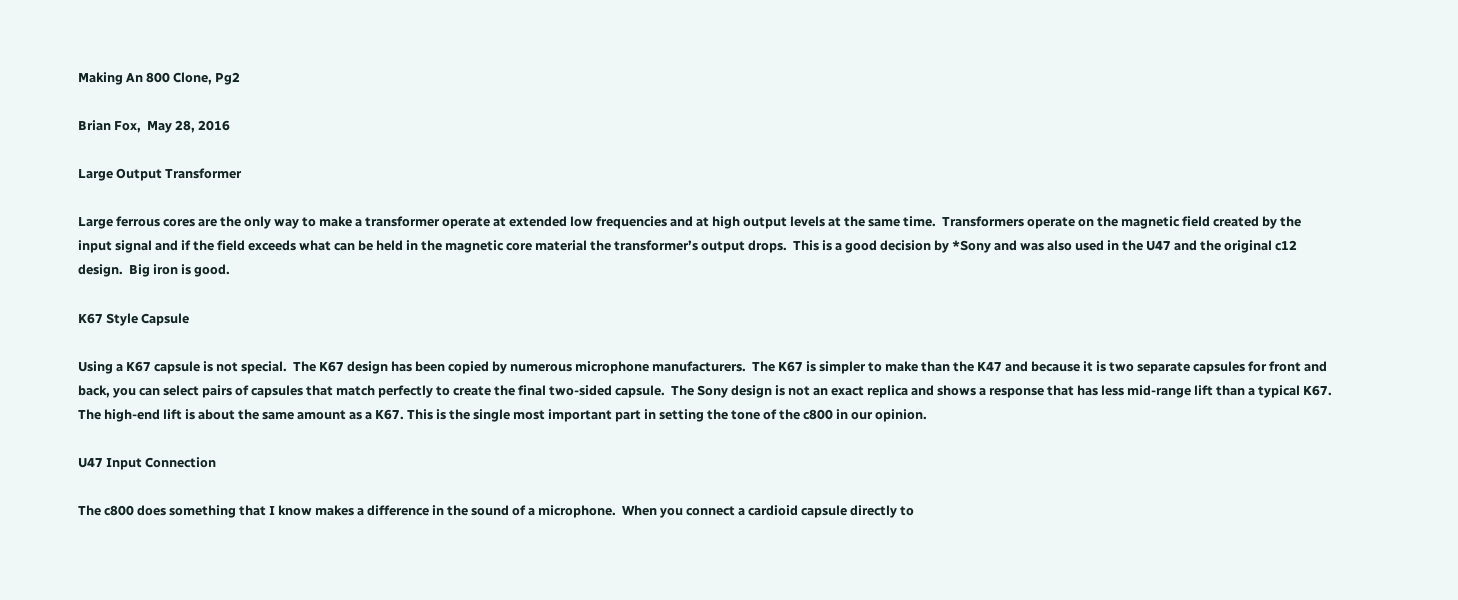Making An 800 Clone, Pg2

Brian Fox,  May 28, 2016

Large Output Transformer

Large ferrous cores are the only way to make a transformer operate at extended low frequencies and at high output levels at the same time.  Transformers operate on the magnetic field created by the input signal and if the field exceeds what can be held in the magnetic core material the transformer’s output drops.  This is a good decision by *Sony and was also used in the U47 and the original c12 design.  Big iron is good.

K67 Style Capsule

Using a K67 capsule is not special.  The K67 design has been copied by numerous microphone manufacturers.  The K67 is simpler to make than the K47 and because it is two separate capsules for front and back, you can select pairs of capsules that match perfectly to create the final two-sided capsule.  The Sony design is not an exact replica and shows a response that has less mid-range lift than a typical K67.  The high-end lift is about the same amount as a K67. This is the single most important part in setting the tone of the c800 in our opinion.

U47 Input Connection

The c800 does something that I know makes a difference in the sound of a microphone.  When you connect a cardioid capsule directly to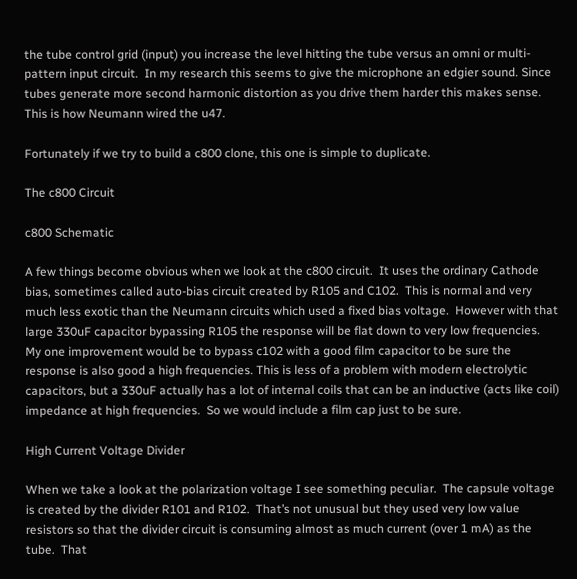the tube control grid (input) you increase the level hitting the tube versus an omni or multi-pattern input circuit.  In my research this seems to give the microphone an edgier sound. Since tubes generate more second harmonic distortion as you drive them harder this makes sense.  This is how Neumann wired the u47.

Fortunately if we try to build a c800 clone, this one is simple to duplicate.

The c800 Circuit

c800 Schematic

A few things become obvious when we look at the c800 circuit.  It uses the ordinary Cathode bias, sometimes called auto-bias circuit created by R105 and C102.  This is normal and very much less exotic than the Neumann circuits which used a fixed bias voltage.  However with that large 330uF capacitor bypassing R105 the response will be flat down to very low frequencies.  My one improvement would be to bypass c102 with a good film capacitor to be sure the response is also good a high frequencies. This is less of a problem with modern electrolytic capacitors, but a 330uF actually has a lot of internal coils that can be an inductive (acts like coil) impedance at high frequencies.  So we would include a film cap just to be sure.

High Current Voltage Divider

When we take a look at the polarization voltage I see something peculiar.  The capsule voltage is created by the divider R101 and R102.  That’s not unusual but they used very low value resistors so that the divider circuit is consuming almost as much current (over 1 mA) as the tube.  That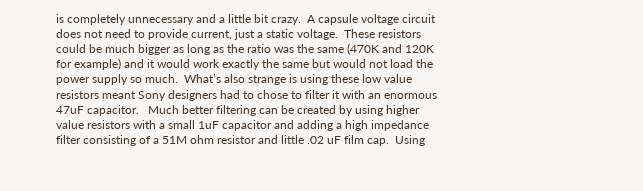is completely unnecessary and a little bit crazy.  A capsule voltage circuit does not need to provide current, just a static voltage.  These resistors could be much bigger as long as the ratio was the same (470K and 120K for example) and it would work exactly the same but would not load the power supply so much.  What’s also strange is using these low value resistors meant Sony designers had to chose to filter it with an enormous 47uF capacitor.   Much better filtering can be created by using higher value resistors with a small 1uF capacitor and adding a high impedance filter consisting of a 51M ohm resistor and little .02 uF film cap.  Using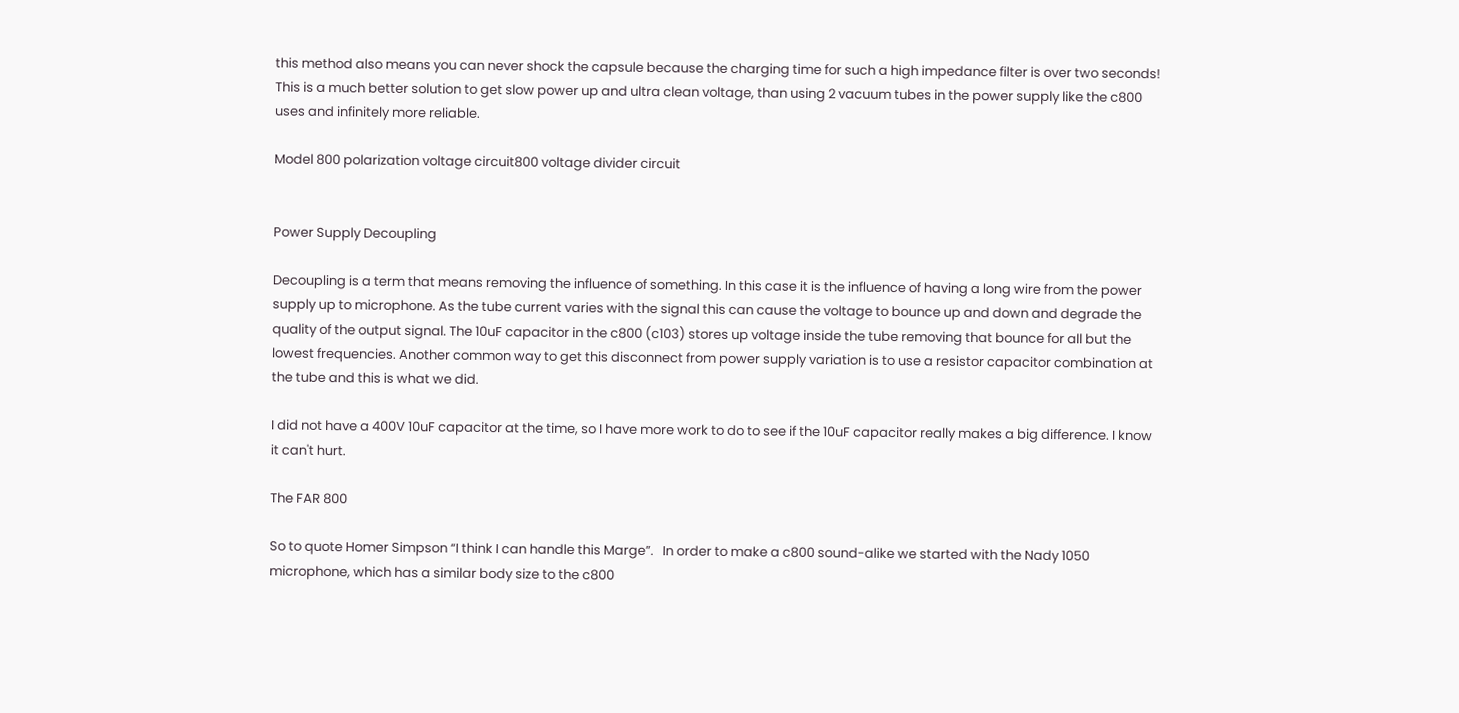this method also means you can never shock the capsule because the charging time for such a high impedance filter is over two seconds! This is a much better solution to get slow power up and ultra clean voltage, than using 2 vacuum tubes in the power supply like the c800 uses and infinitely more reliable.

Model 800 polarization voltage circuit800 voltage divider circuit


Power Supply Decoupling

Decoupling is a term that means removing the influence of something. In this case it is the influence of having a long wire from the power supply up to microphone. As the tube current varies with the signal this can cause the voltage to bounce up and down and degrade the quality of the output signal. The 10uF capacitor in the c800 (c103) stores up voltage inside the tube removing that bounce for all but the lowest frequencies. Another common way to get this disconnect from power supply variation is to use a resistor capacitor combination at the tube and this is what we did.

I did not have a 400V 10uF capacitor at the time, so I have more work to do to see if the 10uF capacitor really makes a big difference. I know it can't hurt.

The FAR 800

So to quote Homer Simpson “I think I can handle this Marge”.   In order to make a c800 sound-alike we started with the Nady 1050 microphone, which has a similar body size to the c800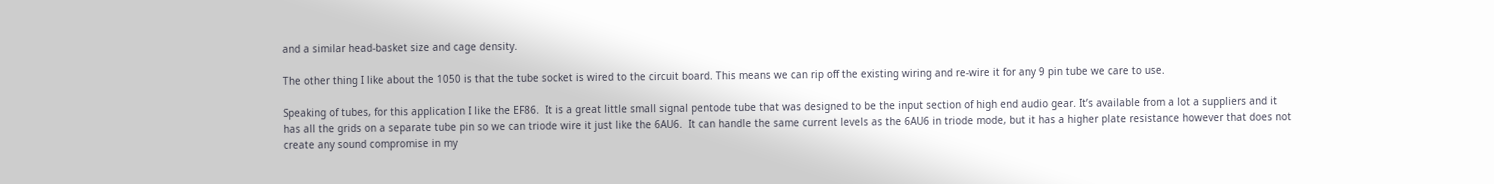and a similar head-basket size and cage density.

The other thing I like about the 1050 is that the tube socket is wired to the circuit board. This means we can rip off the existing wiring and re-wire it for any 9 pin tube we care to use.

Speaking of tubes, for this application I like the EF86.  It is a great little small signal pentode tube that was designed to be the input section of high end audio gear. It’s available from a lot a suppliers and it has all the grids on a separate tube pin so we can triode wire it just like the 6AU6.  It can handle the same current levels as the 6AU6 in triode mode, but it has a higher plate resistance however that does not create any sound compromise in my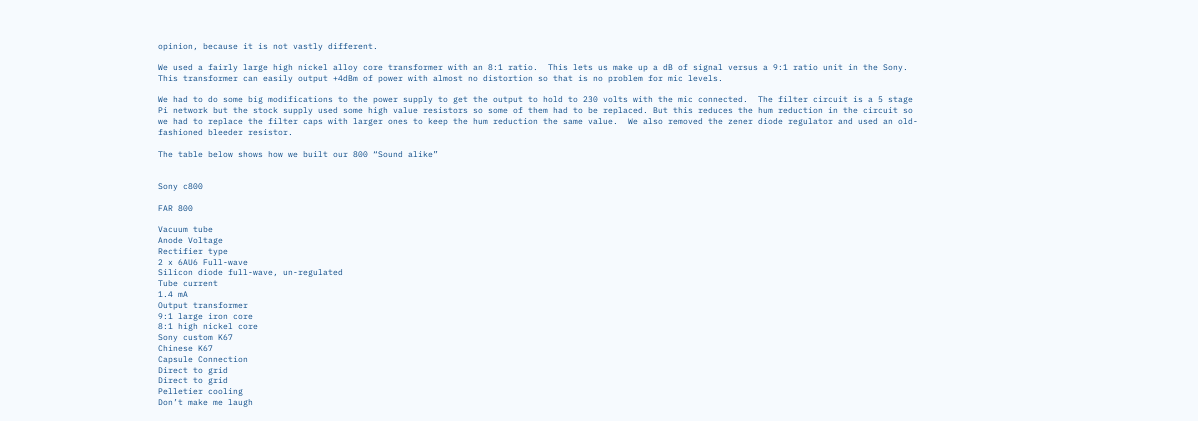opinion, because it is not vastly different.

We used a fairly large high nickel alloy core transformer with an 8:1 ratio.  This lets us make up a dB of signal versus a 9:1 ratio unit in the Sony.  This transformer can easily output +4dBm of power with almost no distortion so that is no problem for mic levels.

We had to do some big modifications to the power supply to get the output to hold to 230 volts with the mic connected.  The filter circuit is a 5 stage Pi network but the stock supply used some high value resistors so some of them had to be replaced. But this reduces the hum reduction in the circuit so we had to replace the filter caps with larger ones to keep the hum reduction the same value.  We also removed the zener diode regulator and used an old-fashioned bleeder resistor.

The table below shows how we built our 800 “Sound alike”


Sony c800

FAR 800

Vacuum tube
Anode Voltage
Rectifier type
2 x 6AU6 Full-wave
Silicon diode full-wave, un-regulated
Tube current
1.4 mA
Output transformer
9:1 large iron core
8:1 high nickel core
Sony custom K67
Chinese K67
Capsule Connection
Direct to grid
Direct to grid
Pelletier cooling
Don’t make me laugh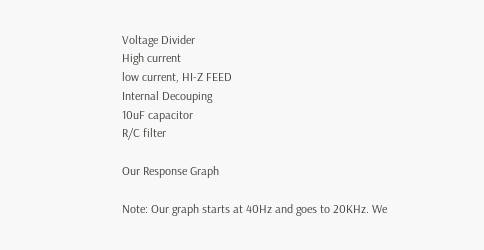Voltage Divider
High current
low current, HI-Z FEED
Internal Decouping
10uF capacitor
R/C filter

Our Response Graph

Note: Our graph starts at 40Hz and goes to 20KHz. We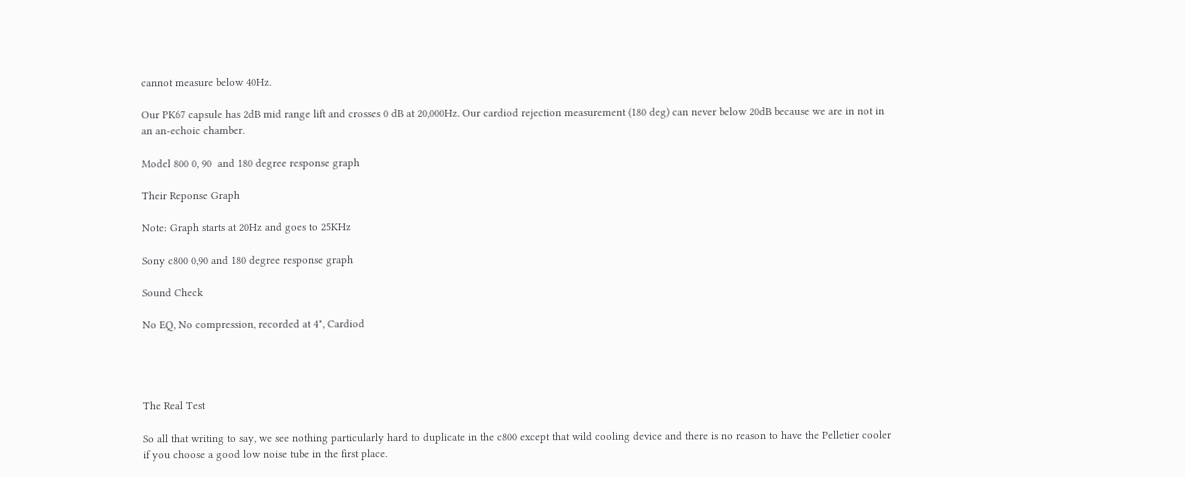cannot measure below 40Hz.

Our PK67 capsule has 2dB mid range lift and crosses 0 dB at 20,000Hz. Our cardiod rejection measurement (180 deg) can never below 20dB because we are in not in an an-echoic chamber.

Model 800 0, 90  and 180 degree response graph

Their Reponse Graph

Note: Graph starts at 20Hz and goes to 25KHz

Sony c800 0,90 and 180 degree response graph

Sound Check

No EQ, No compression, recorded at 4", Cardiod




The Real Test

So all that writing to say, we see nothing particularly hard to duplicate in the c800 except that wild cooling device and there is no reason to have the Pelletier cooler if you choose a good low noise tube in the first place.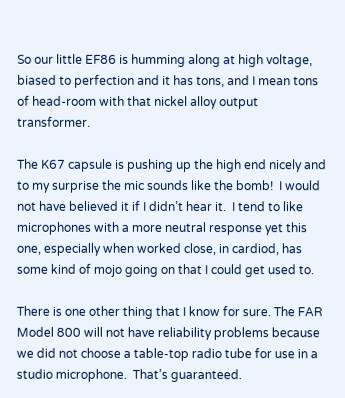So our little EF86 is humming along at high voltage, biased to perfection and it has tons, and I mean tons of head-room with that nickel alloy output transformer.

The K67 capsule is pushing up the high end nicely and to my surprise the mic sounds like the bomb!  I would not have believed it if I didn’t hear it.  I tend to like microphones with a more neutral response yet this one, especially when worked close, in cardiod, has some kind of mojo going on that I could get used to.

There is one other thing that I know for sure. The FAR Model 800 will not have reliability problems because we did not choose a table-top radio tube for use in a studio microphone.  That’s guaranteed.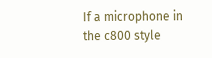If a microphone in the c800 style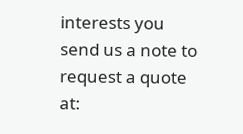interests you send us a note to request a quote at: